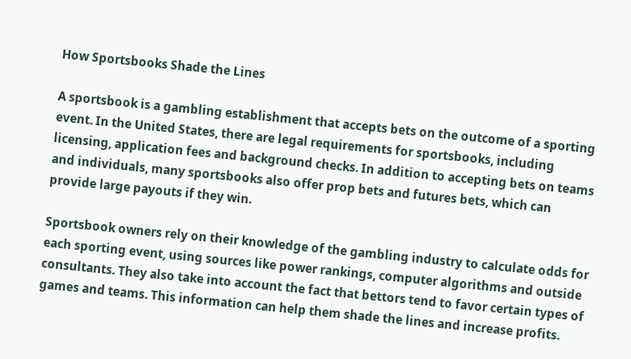How Sportsbooks Shade the Lines

A sportsbook is a gambling establishment that accepts bets on the outcome of a sporting event. In the United States, there are legal requirements for sportsbooks, including licensing, application fees and background checks. In addition to accepting bets on teams and individuals, many sportsbooks also offer prop bets and futures bets, which can provide large payouts if they win.

Sportsbook owners rely on their knowledge of the gambling industry to calculate odds for each sporting event, using sources like power rankings, computer algorithms and outside consultants. They also take into account the fact that bettors tend to favor certain types of games and teams. This information can help them shade the lines and increase profits.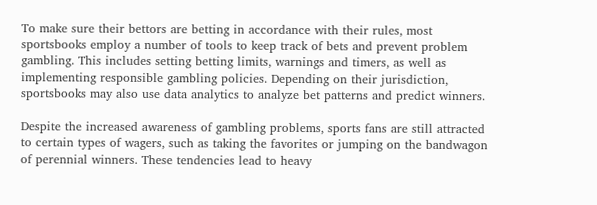To make sure their bettors are betting in accordance with their rules, most sportsbooks employ a number of tools to keep track of bets and prevent problem gambling. This includes setting betting limits, warnings and timers, as well as implementing responsible gambling policies. Depending on their jurisdiction, sportsbooks may also use data analytics to analyze bet patterns and predict winners.

Despite the increased awareness of gambling problems, sports fans are still attracted to certain types of wagers, such as taking the favorites or jumping on the bandwagon of perennial winners. These tendencies lead to heavy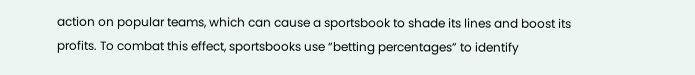action on popular teams, which can cause a sportsbook to shade its lines and boost its profits. To combat this effect, sportsbooks use “betting percentages” to identify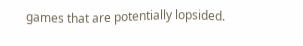games that are potentially lopsided.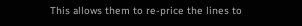This allows them to re-price the lines to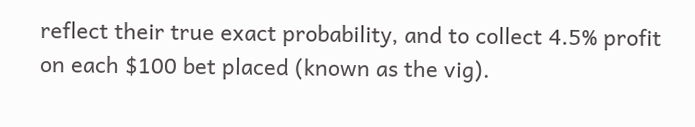reflect their true exact probability, and to collect 4.5% profit on each $100 bet placed (known as the vig).